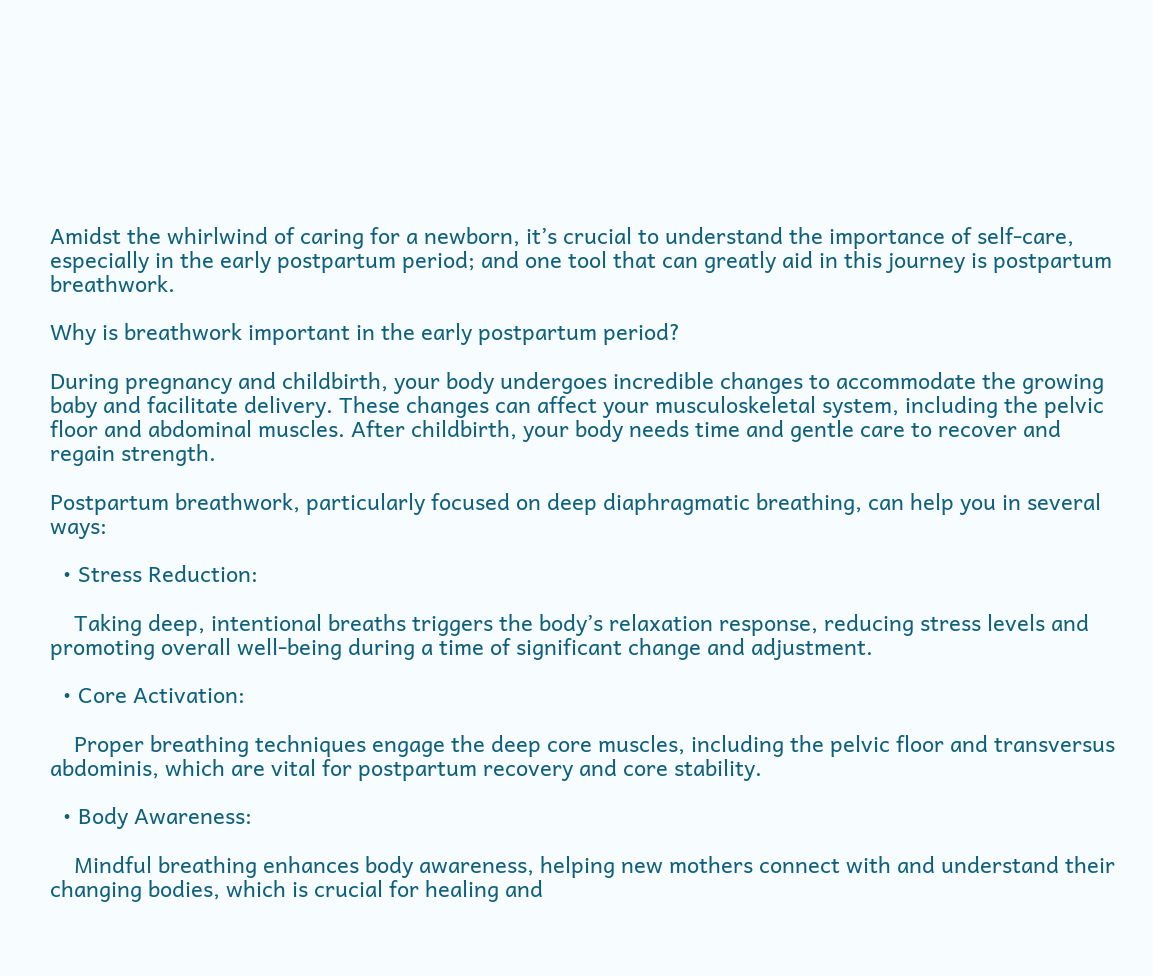Amidst the whirlwind of caring for a newborn, it’s crucial to understand the importance of self-care, especially in the early postpartum period; and one tool that can greatly aid in this journey is postpartum breathwork.

Why is breathwork important in the early postpartum period?

During pregnancy and childbirth, your body undergoes incredible changes to accommodate the growing baby and facilitate delivery. These changes can affect your musculoskeletal system, including the pelvic floor and abdominal muscles. After childbirth, your body needs time and gentle care to recover and regain strength.

Postpartum breathwork, particularly focused on deep diaphragmatic breathing, can help you in several ways:

  • Stress Reduction:

    Taking deep, intentional breaths triggers the body’s relaxation response, reducing stress levels and promoting overall well-being during a time of significant change and adjustment.

  • Core Activation:

    Proper breathing techniques engage the deep core muscles, including the pelvic floor and transversus abdominis, which are vital for postpartum recovery and core stability.

  • Body Awareness:

    Mindful breathing enhances body awareness, helping new mothers connect with and understand their changing bodies, which is crucial for healing and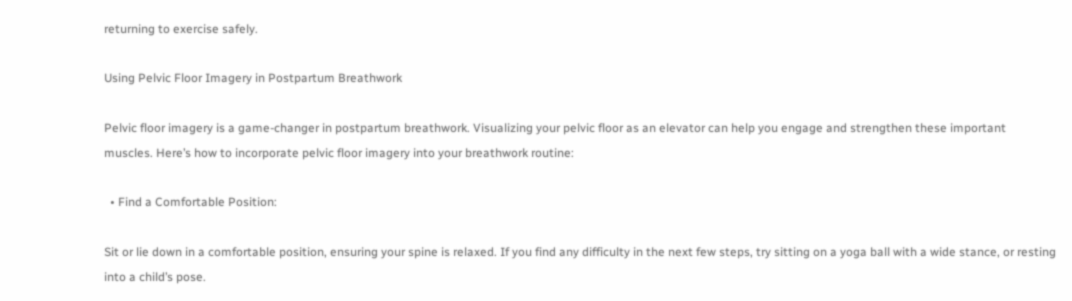returning to exercise safely.

Using Pelvic Floor Imagery in Postpartum Breathwork

Pelvic floor imagery is a game-changer in postpartum breathwork. Visualizing your pelvic floor as an elevator can help you engage and strengthen these important muscles. Here’s how to incorporate pelvic floor imagery into your breathwork routine:

  • Find a Comfortable Position:

Sit or lie down in a comfortable position, ensuring your spine is relaxed. If you find any difficulty in the next few steps, try sitting on a yoga ball with a wide stance, or resting into a child’s pose.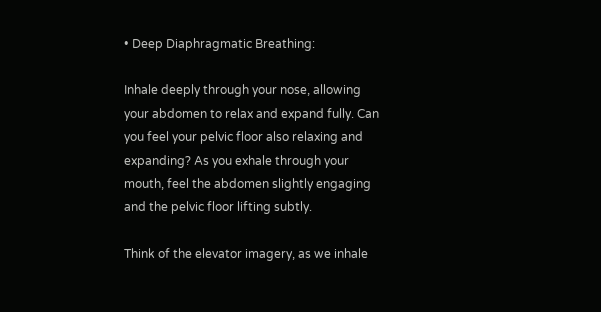• Deep Diaphragmatic Breathing:

Inhale deeply through your nose, allowing your abdomen to relax and expand fully. Can you feel your pelvic floor also relaxing and expanding? As you exhale through your mouth, feel the abdomen slightly engaging and the pelvic floor lifting subtly.

Think of the elevator imagery, as we inhale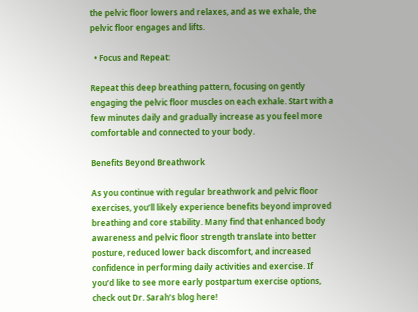the pelvic floor lowers and relaxes, and as we exhale, the pelvic floor engages and lifts.

  • Focus and Repeat:

Repeat this deep breathing pattern, focusing on gently engaging the pelvic floor muscles on each exhale. Start with a few minutes daily and gradually increase as you feel more comfortable and connected to your body.

Benefits Beyond Breathwork

As you continue with regular breathwork and pelvic floor exercises, you’ll likely experience benefits beyond improved breathing and core stability. Many find that enhanced body awareness and pelvic floor strength translate into better posture, reduced lower back discomfort, and increased confidence in performing daily activities and exercise. If you’d like to see more early postpartum exercise options, check out Dr. Sarah’s blog here!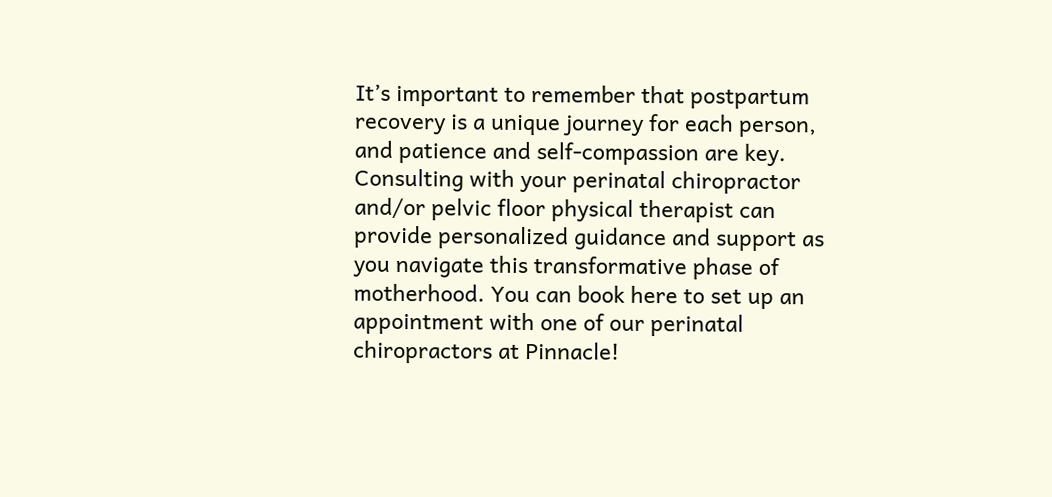It’s important to remember that postpartum recovery is a unique journey for each person, and patience and self-compassion are key. Consulting with your perinatal chiropractor and/or pelvic floor physical therapist can provide personalized guidance and support as you navigate this transformative phase of motherhood. You can book here to set up an appointment with one of our perinatal chiropractors at Pinnacle!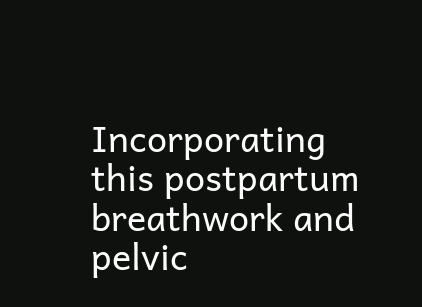Incorporating this postpartum breathwork and pelvic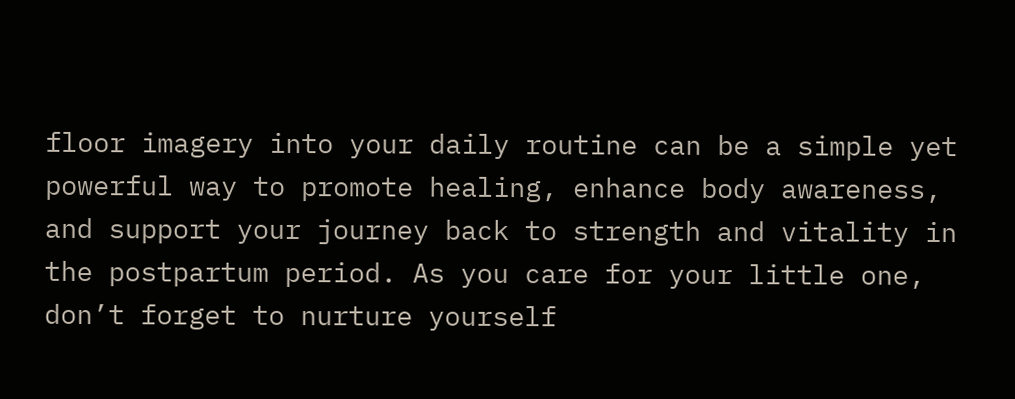floor imagery into your daily routine can be a simple yet powerful way to promote healing, enhance body awareness, and support your journey back to strength and vitality in the postpartum period. As you care for your little one, don’t forget to nurture yourself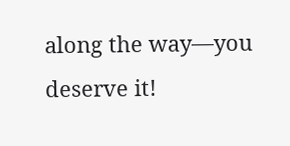along the way—you deserve it!